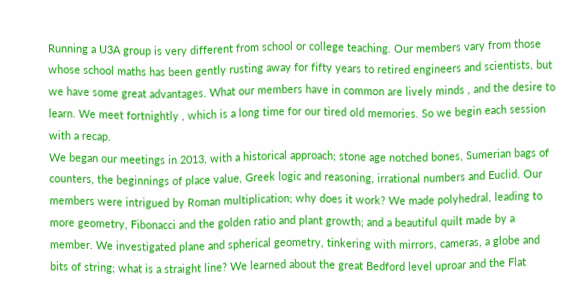Running a U3A group is very different from school or college teaching. Our members vary from those whose school maths has been gently rusting away for fifty years to retired engineers and scientists, but we have some great advantages. What our members have in common are lively minds , and the desire to learn. We meet fortnightly , which is a long time for our tired old memories. So we begin each session with a recap.
We began our meetings in 2013, with a historical approach; stone age notched bones, Sumerian bags of counters, the beginnings of place value, Greek logic and reasoning, irrational numbers and Euclid. Our members were intrigued by Roman multiplication; why does it work? We made polyhedral, leading to more geometry, Fibonacci and the golden ratio and plant growth; and a beautiful quilt made by a member. We investigated plane and spherical geometry, tinkering with mirrors, cameras, a globe and bits of string; what is a straight line? We learned about the great Bedford level uproar and the Flat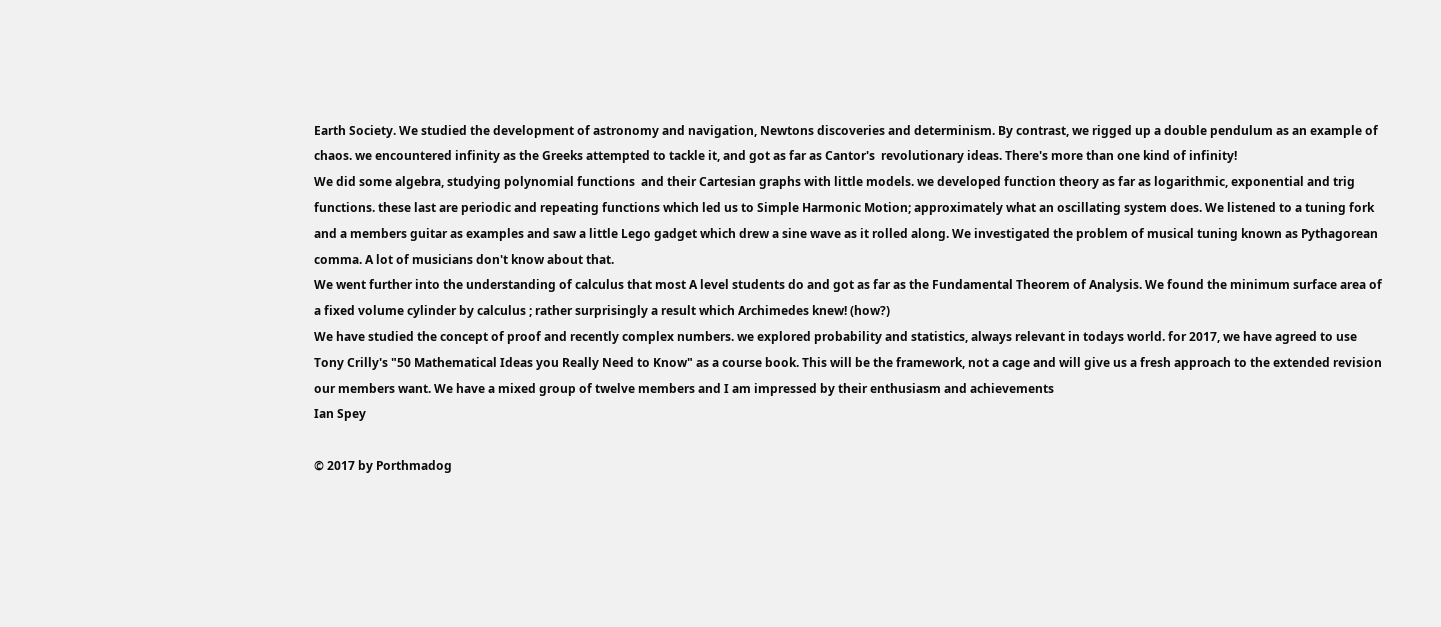Earth Society. We studied the development of astronomy and navigation, Newtons discoveries and determinism. By contrast, we rigged up a double pendulum as an example of chaos. we encountered infinity as the Greeks attempted to tackle it, and got as far as Cantor's  revolutionary ideas. There's more than one kind of infinity!
We did some algebra, studying polynomial functions  and their Cartesian graphs with little models. we developed function theory as far as logarithmic, exponential and trig functions. these last are periodic and repeating functions which led us to Simple Harmonic Motion; approximately what an oscillating system does. We listened to a tuning fork and a members guitar as examples and saw a little Lego gadget which drew a sine wave as it rolled along. We investigated the problem of musical tuning known as Pythagorean comma. A lot of musicians don't know about that.
We went further into the understanding of calculus that most A level students do and got as far as the Fundamental Theorem of Analysis. We found the minimum surface area of a fixed volume cylinder by calculus ; rather surprisingly a result which Archimedes knew! (how?)
We have studied the concept of proof and recently complex numbers. we explored probability and statistics, always relevant in todays world. for 2017, we have agreed to use Tony Crilly's "50 Mathematical Ideas you Really Need to Know" as a course book. This will be the framework, not a cage and will give us a fresh approach to the extended revision our members want. We have a mixed group of twelve members and I am impressed by their enthusiasm and achievements
Ian Spey

© 2017 by Porthmadog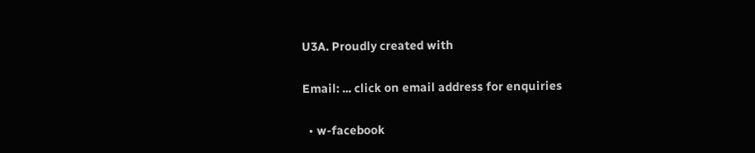U3A. Proudly created with

Email: ... click on email address for enquiries

  • w-facebook